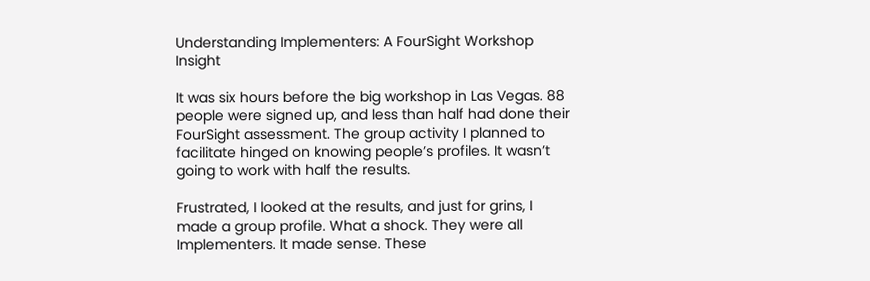Understanding Implementers: A FourSight Workshop Insight

It was six hours before the big workshop in Las Vegas. 88 people were signed up, and less than half had done their FourSight assessment. The group activity I planned to facilitate hinged on knowing people’s profiles. It wasn’t going to work with half the results.

Frustrated, I looked at the results, and just for grins, I made a group profile. What a shock. They were all Implementers. It made sense. These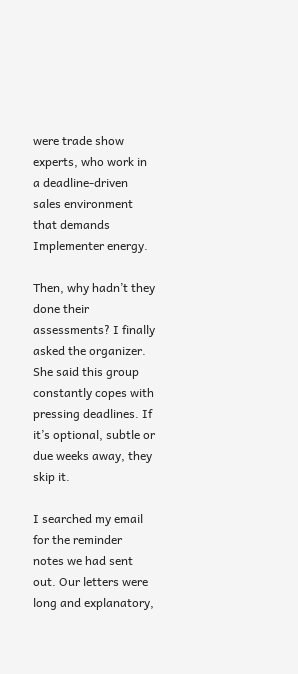were trade show experts, who work in a deadline-driven sales environment that demands Implementer energy.

Then, why hadn’t they done their assessments? I finally asked the organizer. She said this group constantly copes with pressing deadlines. If it’s optional, subtle or due weeks away, they skip it.

I searched my email for the reminder notes we had sent out. Our letters were long and explanatory,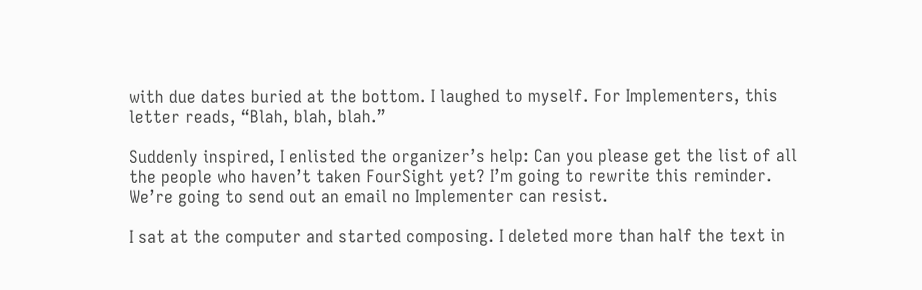with due dates buried at the bottom. I laughed to myself. For Implementers, this letter reads, “Blah, blah, blah.”

Suddenly inspired, I enlisted the organizer’s help: Can you please get the list of all the people who haven’t taken FourSight yet? I’m going to rewrite this reminder. We’re going to send out an email no Implementer can resist.

I sat at the computer and started composing. I deleted more than half the text in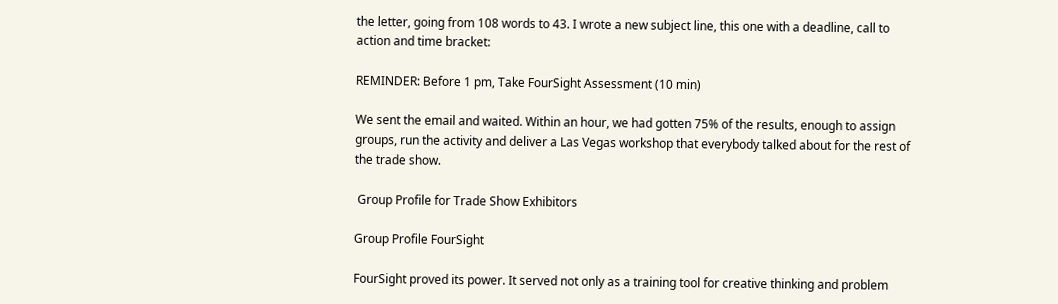the letter, going from 108 words to 43. I wrote a new subject line, this one with a deadline, call to action and time bracket:

REMINDER: Before 1 pm, Take FourSight Assessment (10 min)

We sent the email and waited. Within an hour, we had gotten 75% of the results, enough to assign groups, run the activity and deliver a Las Vegas workshop that everybody talked about for the rest of the trade show.

 Group Profile for Trade Show Exhibitors

Group Profile FourSight

FourSight proved its power. It served not only as a training tool for creative thinking and problem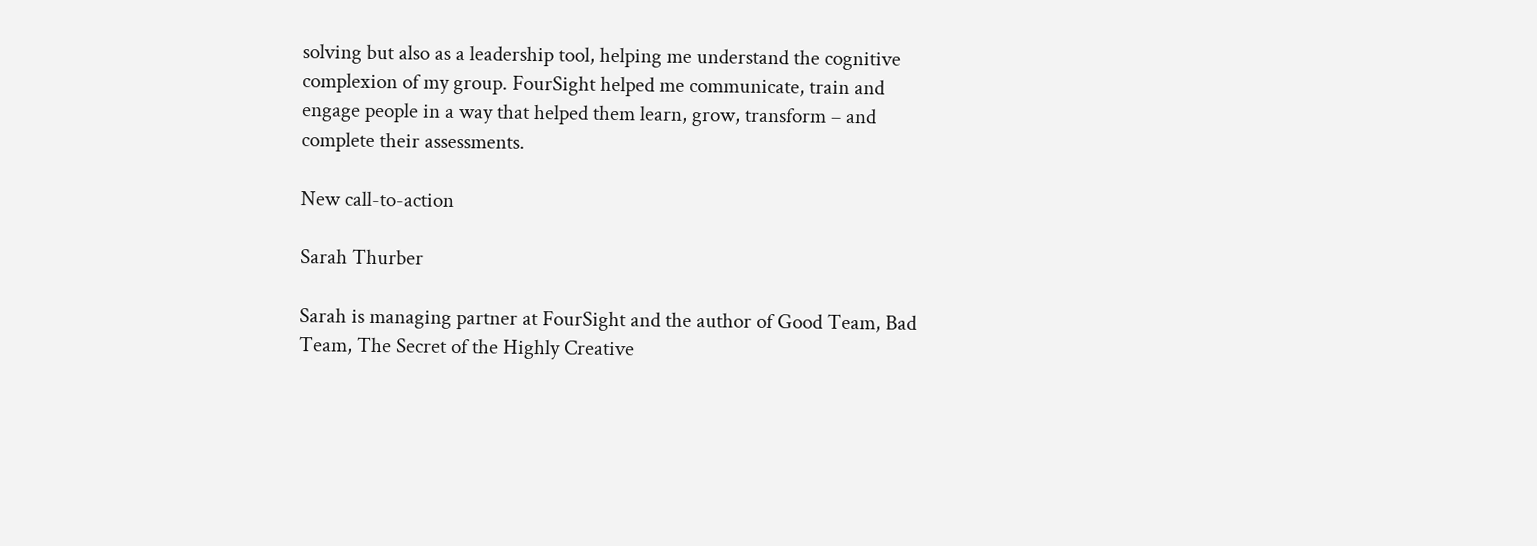solving but also as a leadership tool, helping me understand the cognitive complexion of my group. FourSight helped me communicate, train and engage people in a way that helped them learn, grow, transform – and complete their assessments.

New call-to-action

Sarah Thurber

Sarah is managing partner at FourSight and the author of Good Team, Bad Team, The Secret of the Highly Creative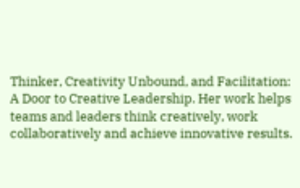Thinker, Creativity Unbound, and Facilitation: A Door to Creative Leadership. Her work helps teams and leaders think creatively, work collaboratively and achieve innovative results.